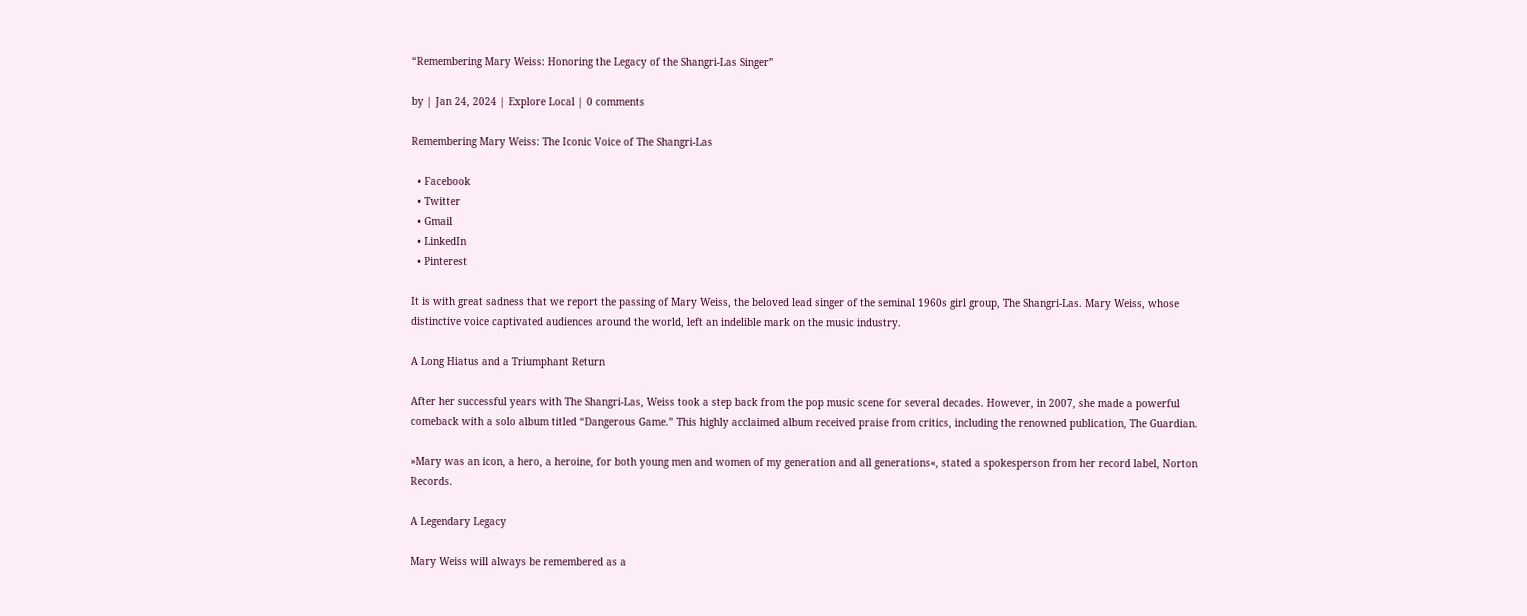“Remembering Mary Weiss: Honoring the Legacy of the Shangri-Las Singer”

by | Jan 24, 2024 | Explore Local | 0 comments

Remembering Mary Weiss: The Iconic Voice of The Shangri-Las

  • Facebook
  • Twitter
  • Gmail
  • LinkedIn
  • Pinterest

It is with great sadness that we report the passing of Mary Weiss, the beloved lead singer of the seminal 1960s girl group, The Shangri-Las. Mary Weiss, whose distinctive voice captivated audiences around the world, left an indelible mark on the music industry.

A Long Hiatus and a Triumphant Return

After her successful years with The Shangri-Las, Weiss took a step back from the pop music scene for several decades. However, in 2007, she made a powerful comeback with a solo album titled “Dangerous Game.” This highly acclaimed album received praise from critics, including the renowned publication, The Guardian.

»Mary was an icon, a hero, a heroine, for both young men and women of my generation and all generations«, stated a spokesperson from her record label, Norton Records.

A Legendary Legacy

Mary Weiss will always be remembered as a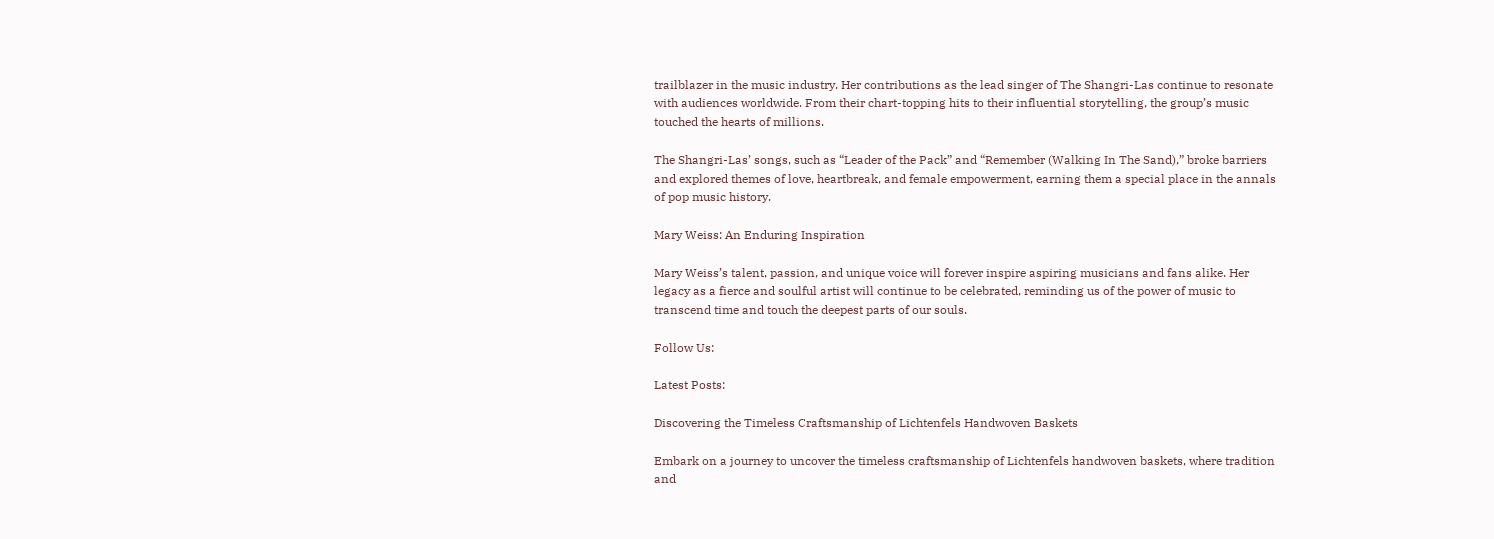trailblazer in the music industry. Her contributions as the lead singer of The Shangri-Las continue to resonate with audiences worldwide. From their chart-topping hits to their influential storytelling, the group’s music touched the hearts of millions.

The Shangri-Las’ songs, such as “Leader of the Pack” and “Remember (Walking In The Sand),” broke barriers and explored themes of love, heartbreak, and female empowerment, earning them a special place in the annals of pop music history.

Mary Weiss: An Enduring Inspiration

Mary Weiss’s talent, passion, and unique voice will forever inspire aspiring musicians and fans alike. Her legacy as a fierce and soulful artist will continue to be celebrated, reminding us of the power of music to transcend time and touch the deepest parts of our souls.

Follow Us:

Latest Posts:

Discovering the Timeless Craftsmanship of Lichtenfels Handwoven Baskets

Embark on a journey to uncover the timeless craftsmanship of Lichtenfels handwoven baskets, where tradition and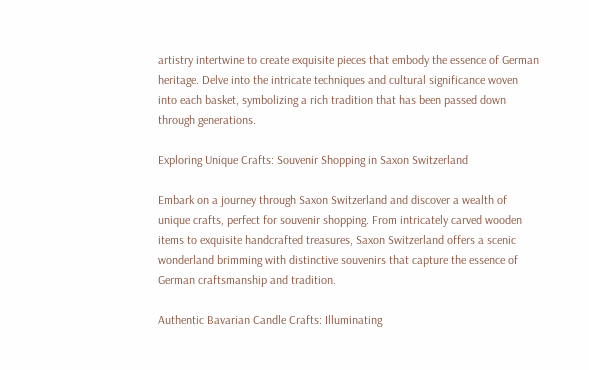artistry intertwine to create exquisite pieces that embody the essence of German heritage. Delve into the intricate techniques and cultural significance woven into each basket, symbolizing a rich tradition that has been passed down through generations.

Exploring Unique Crafts: Souvenir Shopping in Saxon Switzerland

Embark on a journey through Saxon Switzerland and discover a wealth of unique crafts, perfect for souvenir shopping. From intricately carved wooden items to exquisite handcrafted treasures, Saxon Switzerland offers a scenic wonderland brimming with distinctive souvenirs that capture the essence of German craftsmanship and tradition.

Authentic Bavarian Candle Crafts: Illuminating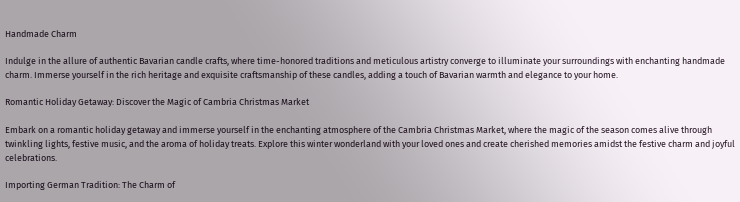Handmade Charm

Indulge in the allure of authentic Bavarian candle crafts, where time-honored traditions and meticulous artistry converge to illuminate your surroundings with enchanting handmade charm. Immerse yourself in the rich heritage and exquisite craftsmanship of these candles, adding a touch of Bavarian warmth and elegance to your home.

Romantic Holiday Getaway: Discover the Magic of Cambria Christmas Market

Embark on a romantic holiday getaway and immerse yourself in the enchanting atmosphere of the Cambria Christmas Market, where the magic of the season comes alive through twinkling lights, festive music, and the aroma of holiday treats. Explore this winter wonderland with your loved ones and create cherished memories amidst the festive charm and joyful celebrations.

Importing German Tradition: The Charm of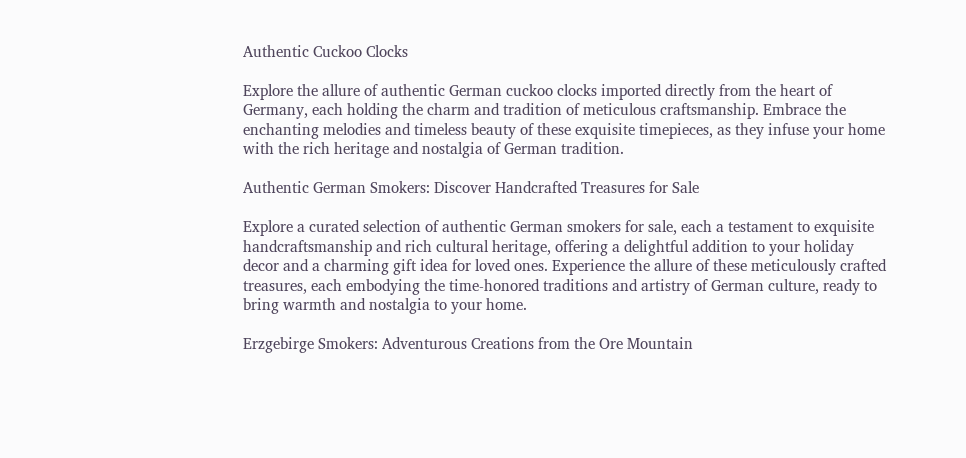Authentic Cuckoo Clocks

Explore the allure of authentic German cuckoo clocks imported directly from the heart of Germany, each holding the charm and tradition of meticulous craftsmanship. Embrace the enchanting melodies and timeless beauty of these exquisite timepieces, as they infuse your home with the rich heritage and nostalgia of German tradition.

Authentic German Smokers: Discover Handcrafted Treasures for Sale

Explore a curated selection of authentic German smokers for sale, each a testament to exquisite handcraftsmanship and rich cultural heritage, offering a delightful addition to your holiday decor and a charming gift idea for loved ones. Experience the allure of these meticulously crafted treasures, each embodying the time-honored traditions and artistry of German culture, ready to bring warmth and nostalgia to your home.

Erzgebirge Smokers: Adventurous Creations from the Ore Mountain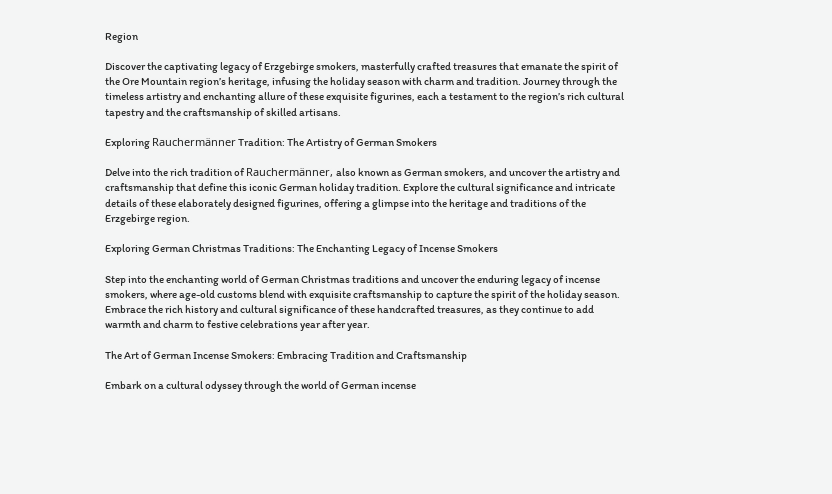Region

Discover the captivating legacy of Erzgebirge smokers, masterfully crafted treasures that emanate the spirit of the Ore Mountain region’s heritage, infusing the holiday season with charm and tradition. Journey through the timeless artistry and enchanting allure of these exquisite figurines, each a testament to the region’s rich cultural tapestry and the craftsmanship of skilled artisans.

Exploring Rauchermänner Tradition: The Artistry of German Smokers

Delve into the rich tradition of Rauchermänner, also known as German smokers, and uncover the artistry and craftsmanship that define this iconic German holiday tradition. Explore the cultural significance and intricate details of these elaborately designed figurines, offering a glimpse into the heritage and traditions of the Erzgebirge region.

Exploring German Christmas Traditions: The Enchanting Legacy of Incense Smokers

Step into the enchanting world of German Christmas traditions and uncover the enduring legacy of incense smokers, where age-old customs blend with exquisite craftsmanship to capture the spirit of the holiday season. Embrace the rich history and cultural significance of these handcrafted treasures, as they continue to add warmth and charm to festive celebrations year after year.

The Art of German Incense Smokers: Embracing Tradition and Craftsmanship

Embark on a cultural odyssey through the world of German incense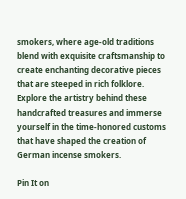smokers, where age-old traditions blend with exquisite craftsmanship to create enchanting decorative pieces that are steeped in rich folklore. Explore the artistry behind these handcrafted treasures and immerse yourself in the time-honored customs that have shaped the creation of German incense smokers.

Pin It on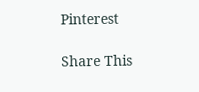Pinterest

Share This